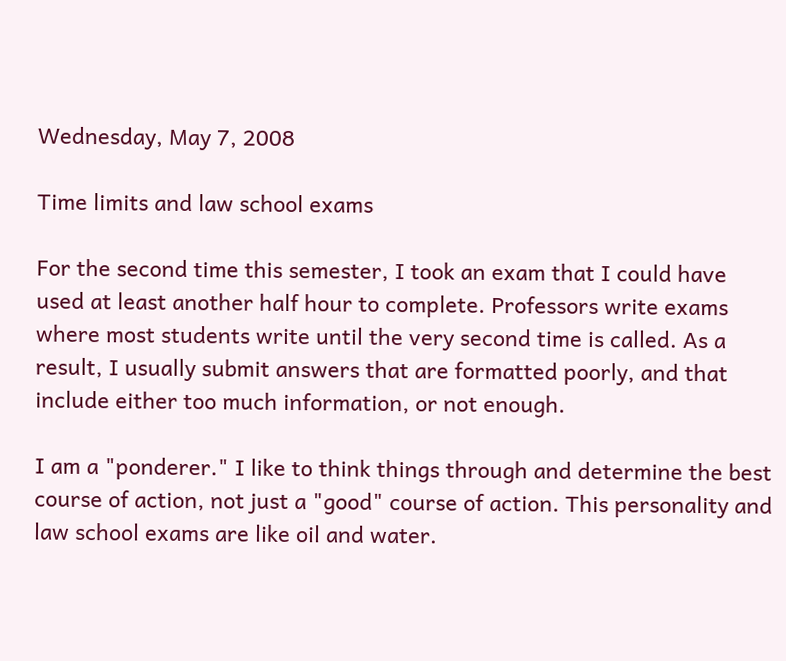Wednesday, May 7, 2008

Time limits and law school exams

For the second time this semester, I took an exam that I could have used at least another half hour to complete. Professors write exams where most students write until the very second time is called. As a result, I usually submit answers that are formatted poorly, and that include either too much information, or not enough.

I am a "ponderer." I like to think things through and determine the best course of action, not just a "good" course of action. This personality and law school exams are like oil and water.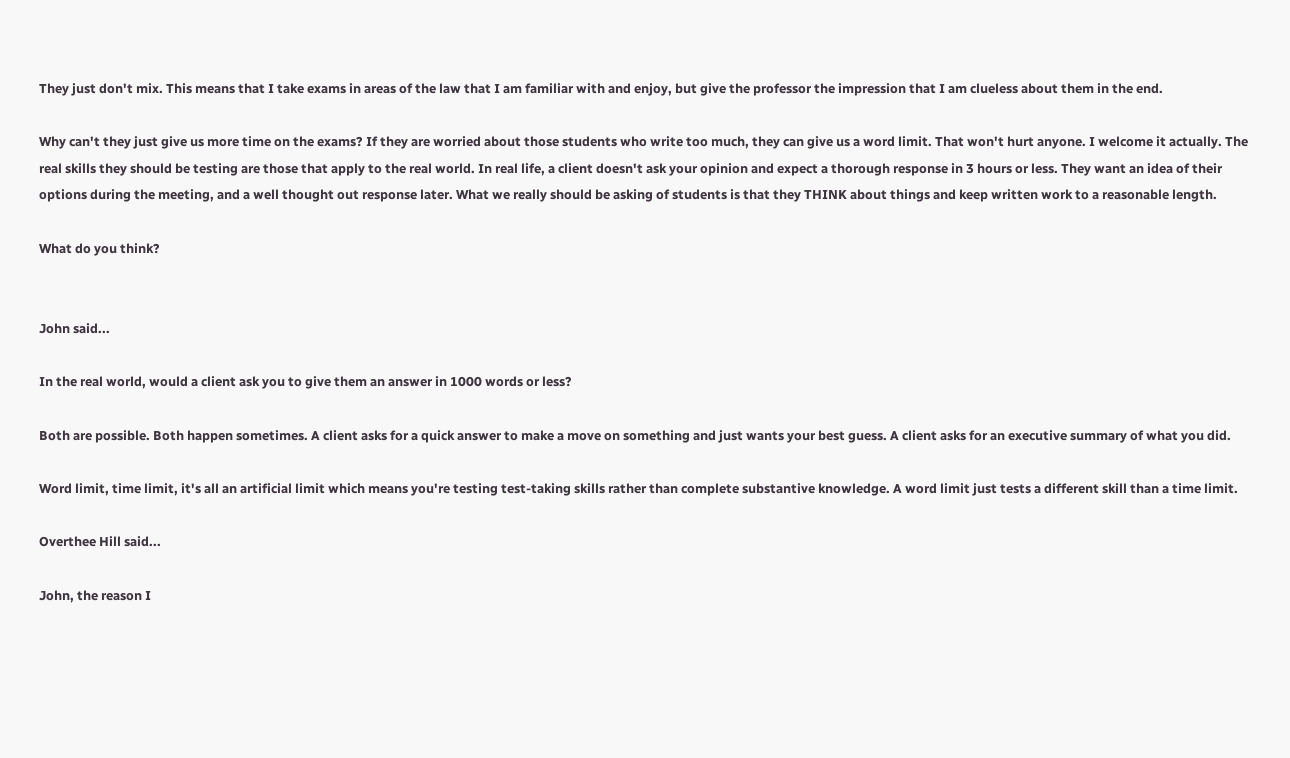They just don't mix. This means that I take exams in areas of the law that I am familiar with and enjoy, but give the professor the impression that I am clueless about them in the end.

Why can't they just give us more time on the exams? If they are worried about those students who write too much, they can give us a word limit. That won't hurt anyone. I welcome it actually. The real skills they should be testing are those that apply to the real world. In real life, a client doesn't ask your opinion and expect a thorough response in 3 hours or less. They want an idea of their options during the meeting, and a well thought out response later. What we really should be asking of students is that they THINK about things and keep written work to a reasonable length.

What do you think?


John said...

In the real world, would a client ask you to give them an answer in 1000 words or less?

Both are possible. Both happen sometimes. A client asks for a quick answer to make a move on something and just wants your best guess. A client asks for an executive summary of what you did.

Word limit, time limit, it's all an artificial limit which means you're testing test-taking skills rather than complete substantive knowledge. A word limit just tests a different skill than a time limit.

Overthee Hill said...

John, the reason I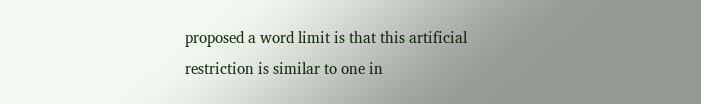proposed a word limit is that this artificial restriction is similar to one in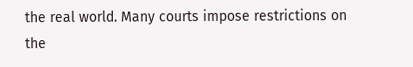the real world. Many courts impose restrictions on the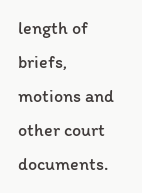length of briefs, motions and other court documents.